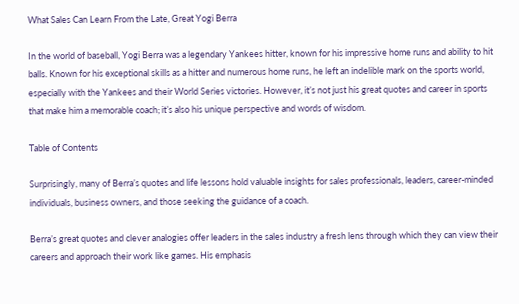What Sales Can Learn From the Late, Great Yogi Berra

In the world of baseball, Yogi Berra was a legendary Yankees hitter, known for his impressive home runs and ability to hit balls. Known for his exceptional skills as a hitter and numerous home runs, he left an indelible mark on the sports world, especially with the Yankees and their World Series victories. However, it’s not just his great quotes and career in sports that make him a memorable coach; it’s also his unique perspective and words of wisdom.

Table of Contents

Surprisingly, many of Berra’s quotes and life lessons hold valuable insights for sales professionals, leaders, career-minded individuals, business owners, and those seeking the guidance of a coach.

Berra’s great quotes and clever analogies offer leaders in the sales industry a fresh lens through which they can view their careers and approach their work like games. His emphasis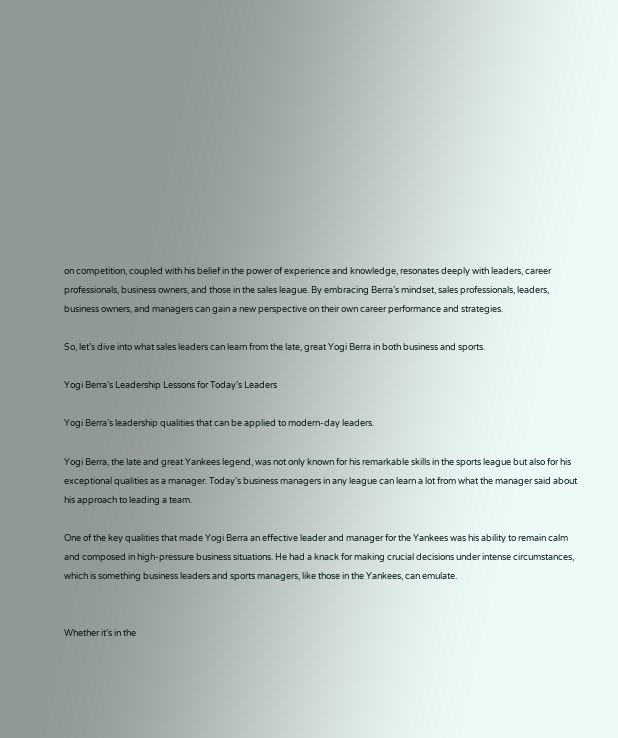on competition, coupled with his belief in the power of experience and knowledge, resonates deeply with leaders, career professionals, business owners, and those in the sales league. By embracing Berra’s mindset, sales professionals, leaders, business owners, and managers can gain a new perspective on their own career performance and strategies.

So, let’s dive into what sales leaders can learn from the late, great Yogi Berra in both business and sports.

Yogi Berra’s Leadership Lessons for Today’s Leaders

Yogi Berra’s leadership qualities that can be applied to modern-day leaders.

Yogi Berra, the late and great Yankees legend, was not only known for his remarkable skills in the sports league but also for his exceptional qualities as a manager. Today’s business managers in any league can learn a lot from what the manager said about his approach to leading a team.

One of the key qualities that made Yogi Berra an effective leader and manager for the Yankees was his ability to remain calm and composed in high-pressure business situations. He had a knack for making crucial decisions under intense circumstances, which is something business leaders and sports managers, like those in the Yankees, can emulate.


Whether it’s in the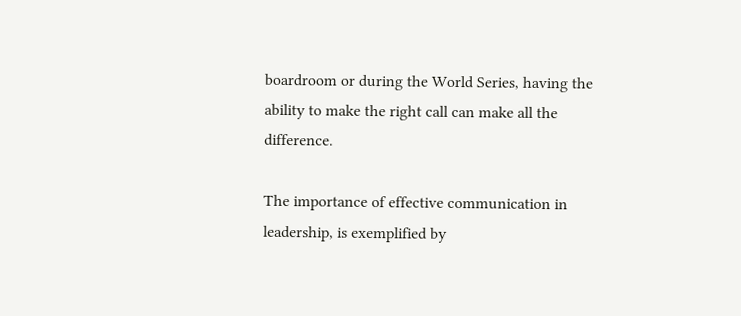boardroom or during the World Series, having the ability to make the right call can make all the difference.

The importance of effective communication in leadership, is exemplified by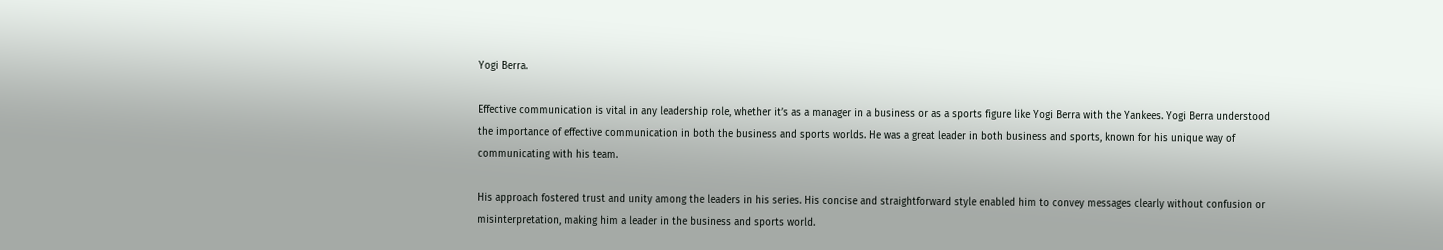Yogi Berra.

Effective communication is vital in any leadership role, whether it’s as a manager in a business or as a sports figure like Yogi Berra with the Yankees. Yogi Berra understood the importance of effective communication in both the business and sports worlds. He was a great leader in both business and sports, known for his unique way of communicating with his team.

His approach fostered trust and unity among the leaders in his series. His concise and straightforward style enabled him to convey messages clearly without confusion or misinterpretation, making him a leader in the business and sports world.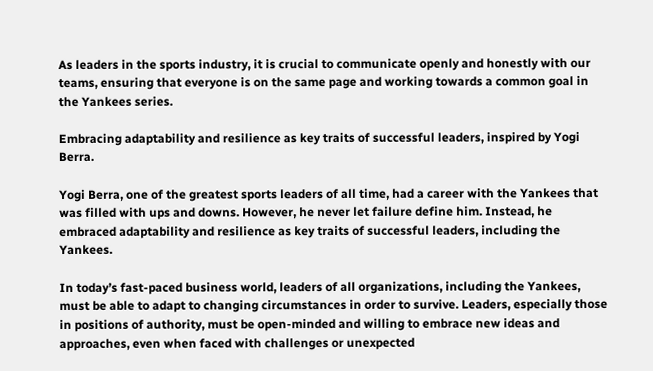As leaders in the sports industry, it is crucial to communicate openly and honestly with our teams, ensuring that everyone is on the same page and working towards a common goal in the Yankees series.

Embracing adaptability and resilience as key traits of successful leaders, inspired by Yogi Berra.

Yogi Berra, one of the greatest sports leaders of all time, had a career with the Yankees that was filled with ups and downs. However, he never let failure define him. Instead, he embraced adaptability and resilience as key traits of successful leaders, including the Yankees.

In today’s fast-paced business world, leaders of all organizations, including the Yankees, must be able to adapt to changing circumstances in order to survive. Leaders, especially those in positions of authority, must be open-minded and willing to embrace new ideas and approaches, even when faced with challenges or unexpected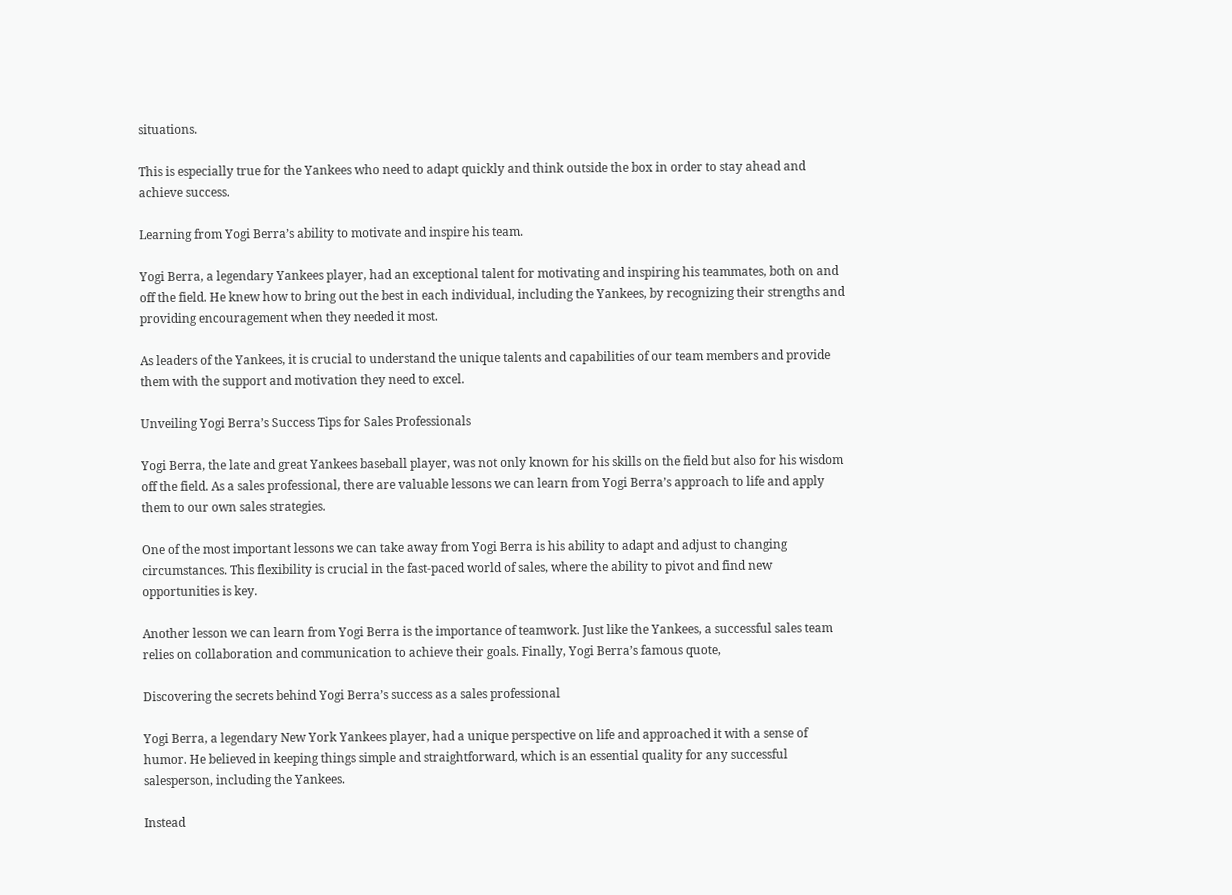situations.

This is especially true for the Yankees who need to adapt quickly and think outside the box in order to stay ahead and achieve success.

Learning from Yogi Berra’s ability to motivate and inspire his team.

Yogi Berra, a legendary Yankees player, had an exceptional talent for motivating and inspiring his teammates, both on and off the field. He knew how to bring out the best in each individual, including the Yankees, by recognizing their strengths and providing encouragement when they needed it most.

As leaders of the Yankees, it is crucial to understand the unique talents and capabilities of our team members and provide them with the support and motivation they need to excel.

Unveiling Yogi Berra’s Success Tips for Sales Professionals

Yogi Berra, the late and great Yankees baseball player, was not only known for his skills on the field but also for his wisdom off the field. As a sales professional, there are valuable lessons we can learn from Yogi Berra’s approach to life and apply them to our own sales strategies.

One of the most important lessons we can take away from Yogi Berra is his ability to adapt and adjust to changing circumstances. This flexibility is crucial in the fast-paced world of sales, where the ability to pivot and find new opportunities is key.

Another lesson we can learn from Yogi Berra is the importance of teamwork. Just like the Yankees, a successful sales team relies on collaboration and communication to achieve their goals. Finally, Yogi Berra’s famous quote,

Discovering the secrets behind Yogi Berra’s success as a sales professional

Yogi Berra, a legendary New York Yankees player, had a unique perspective on life and approached it with a sense of humor. He believed in keeping things simple and straightforward, which is an essential quality for any successful salesperson, including the Yankees.

Instead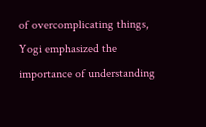of overcomplicating things, Yogi emphasized the importance of understanding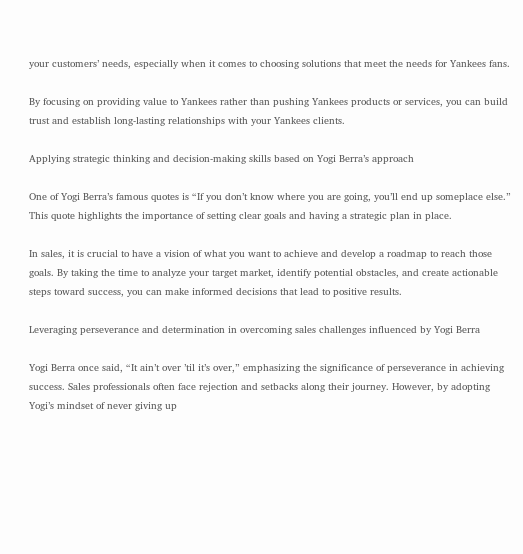your customers’ needs, especially when it comes to choosing solutions that meet the needs for Yankees fans.

By focusing on providing value to Yankees rather than pushing Yankees products or services, you can build trust and establish long-lasting relationships with your Yankees clients.

Applying strategic thinking and decision-making skills based on Yogi Berra’s approach

One of Yogi Berra’s famous quotes is “If you don’t know where you are going, you’ll end up someplace else.” This quote highlights the importance of setting clear goals and having a strategic plan in place.

In sales, it is crucial to have a vision of what you want to achieve and develop a roadmap to reach those goals. By taking the time to analyze your target market, identify potential obstacles, and create actionable steps toward success, you can make informed decisions that lead to positive results.

Leveraging perseverance and determination in overcoming sales challenges influenced by Yogi Berra

Yogi Berra once said, “It ain’t over ’til it’s over,” emphasizing the significance of perseverance in achieving success. Sales professionals often face rejection and setbacks along their journey. However, by adopting Yogi’s mindset of never giving up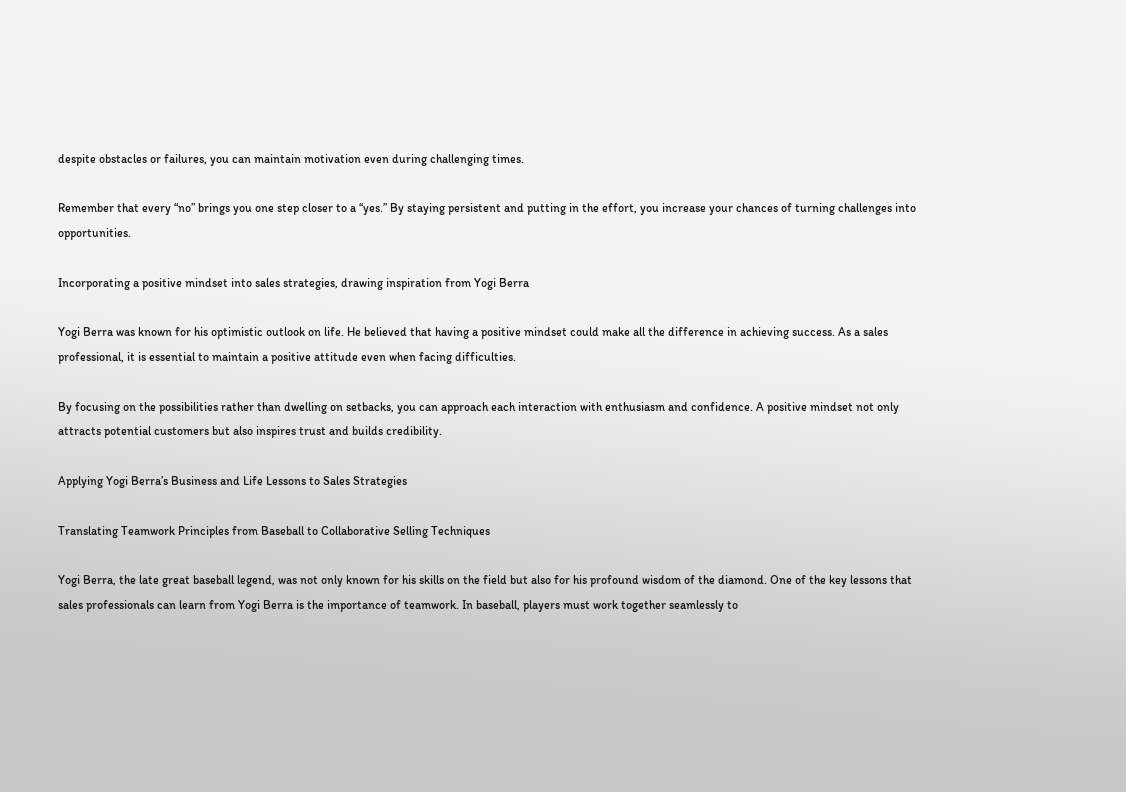despite obstacles or failures, you can maintain motivation even during challenging times.

Remember that every “no” brings you one step closer to a “yes.” By staying persistent and putting in the effort, you increase your chances of turning challenges into opportunities.

Incorporating a positive mindset into sales strategies, drawing inspiration from Yogi Berra

Yogi Berra was known for his optimistic outlook on life. He believed that having a positive mindset could make all the difference in achieving success. As a sales professional, it is essential to maintain a positive attitude even when facing difficulties.

By focusing on the possibilities rather than dwelling on setbacks, you can approach each interaction with enthusiasm and confidence. A positive mindset not only attracts potential customers but also inspires trust and builds credibility.

Applying Yogi Berra’s Business and Life Lessons to Sales Strategies

Translating Teamwork Principles from Baseball to Collaborative Selling Techniques

Yogi Berra, the late great baseball legend, was not only known for his skills on the field but also for his profound wisdom of the diamond. One of the key lessons that sales professionals can learn from Yogi Berra is the importance of teamwork. In baseball, players must work together seamlessly to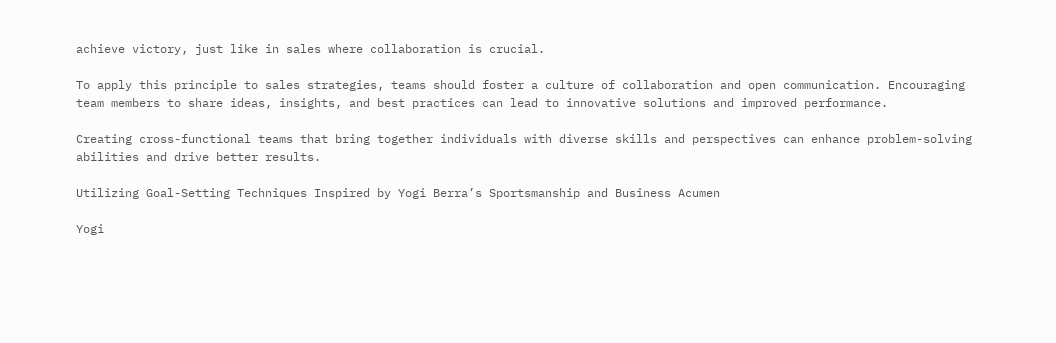achieve victory, just like in sales where collaboration is crucial.

To apply this principle to sales strategies, teams should foster a culture of collaboration and open communication. Encouraging team members to share ideas, insights, and best practices can lead to innovative solutions and improved performance.

Creating cross-functional teams that bring together individuals with diverse skills and perspectives can enhance problem-solving abilities and drive better results.

Utilizing Goal-Setting Techniques Inspired by Yogi Berra’s Sportsmanship and Business Acumen

Yogi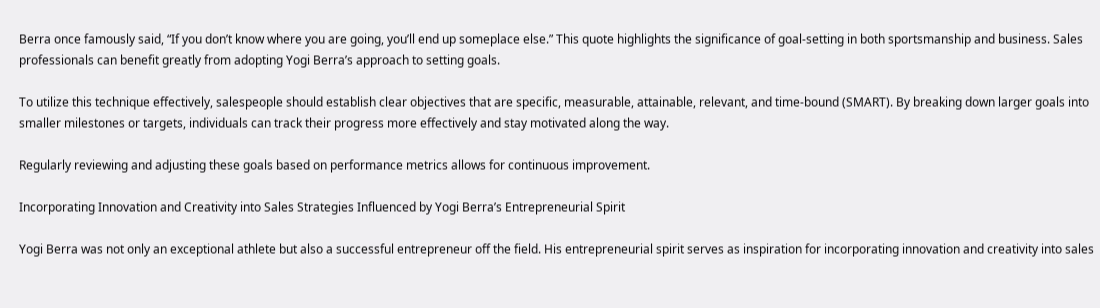Berra once famously said, “If you don’t know where you are going, you’ll end up someplace else.” This quote highlights the significance of goal-setting in both sportsmanship and business. Sales professionals can benefit greatly from adopting Yogi Berra’s approach to setting goals.

To utilize this technique effectively, salespeople should establish clear objectives that are specific, measurable, attainable, relevant, and time-bound (SMART). By breaking down larger goals into smaller milestones or targets, individuals can track their progress more effectively and stay motivated along the way.

Regularly reviewing and adjusting these goals based on performance metrics allows for continuous improvement.

Incorporating Innovation and Creativity into Sales Strategies Influenced by Yogi Berra’s Entrepreneurial Spirit

Yogi Berra was not only an exceptional athlete but also a successful entrepreneur off the field. His entrepreneurial spirit serves as inspiration for incorporating innovation and creativity into sales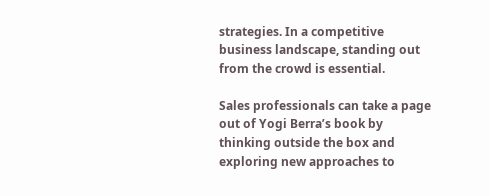strategies. In a competitive business landscape, standing out from the crowd is essential.

Sales professionals can take a page out of Yogi Berra’s book by thinking outside the box and exploring new approaches to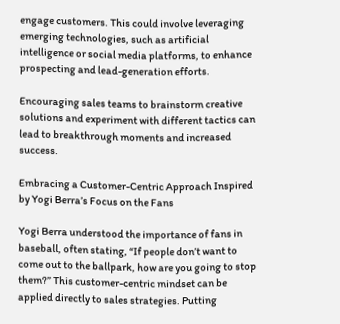engage customers. This could involve leveraging emerging technologies, such as artificial intelligence or social media platforms, to enhance prospecting and lead-generation efforts.

Encouraging sales teams to brainstorm creative solutions and experiment with different tactics can lead to breakthrough moments and increased success.

Embracing a Customer-Centric Approach Inspired by Yogi Berra’s Focus on the Fans

Yogi Berra understood the importance of fans in baseball, often stating, “If people don’t want to come out to the ballpark, how are you going to stop them?” This customer-centric mindset can be applied directly to sales strategies. Putting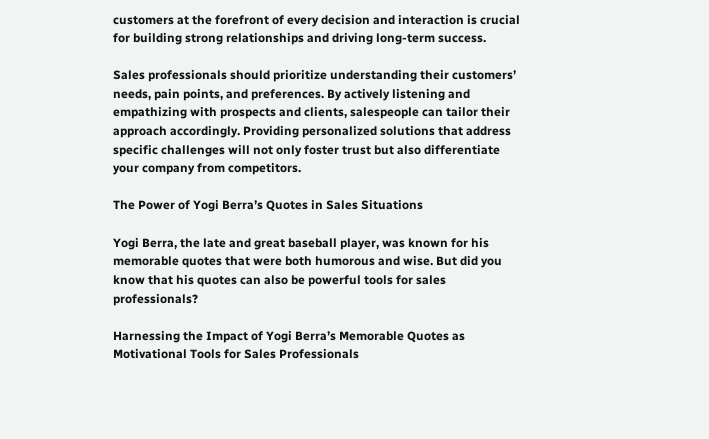customers at the forefront of every decision and interaction is crucial for building strong relationships and driving long-term success.

Sales professionals should prioritize understanding their customers’ needs, pain points, and preferences. By actively listening and empathizing with prospects and clients, salespeople can tailor their approach accordingly. Providing personalized solutions that address specific challenges will not only foster trust but also differentiate your company from competitors.

The Power of Yogi Berra’s Quotes in Sales Situations

Yogi Berra, the late and great baseball player, was known for his memorable quotes that were both humorous and wise. But did you know that his quotes can also be powerful tools for sales professionals?

Harnessing the Impact of Yogi Berra’s Memorable Quotes as Motivational Tools for Sales Professionals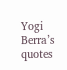Yogi Berra’s quotes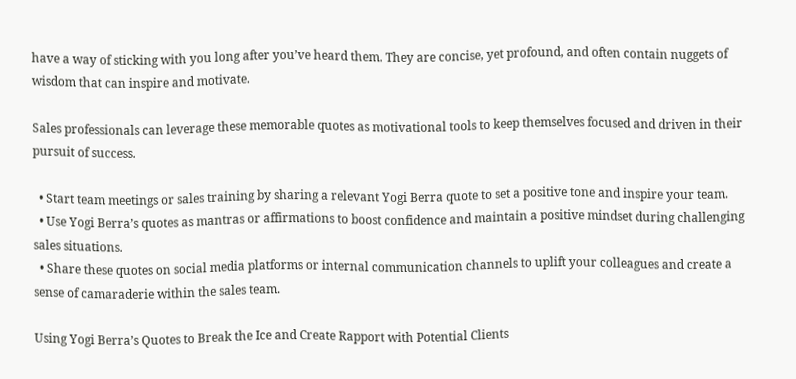have a way of sticking with you long after you’ve heard them. They are concise, yet profound, and often contain nuggets of wisdom that can inspire and motivate.

Sales professionals can leverage these memorable quotes as motivational tools to keep themselves focused and driven in their pursuit of success.

  • Start team meetings or sales training by sharing a relevant Yogi Berra quote to set a positive tone and inspire your team.
  • Use Yogi Berra’s quotes as mantras or affirmations to boost confidence and maintain a positive mindset during challenging sales situations.
  • Share these quotes on social media platforms or internal communication channels to uplift your colleagues and create a sense of camaraderie within the sales team.

Using Yogi Berra’s Quotes to Break the Ice and Create Rapport with Potential Clients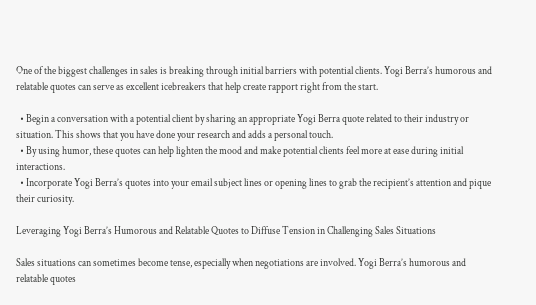One of the biggest challenges in sales is breaking through initial barriers with potential clients. Yogi Berra’s humorous and relatable quotes can serve as excellent icebreakers that help create rapport right from the start.

  • Begin a conversation with a potential client by sharing an appropriate Yogi Berra quote related to their industry or situation. This shows that you have done your research and adds a personal touch.
  • By using humor, these quotes can help lighten the mood and make potential clients feel more at ease during initial interactions.
  • Incorporate Yogi Berra’s quotes into your email subject lines or opening lines to grab the recipient’s attention and pique their curiosity.

Leveraging Yogi Berra’s Humorous and Relatable Quotes to Diffuse Tension in Challenging Sales Situations

Sales situations can sometimes become tense, especially when negotiations are involved. Yogi Berra’s humorous and relatable quotes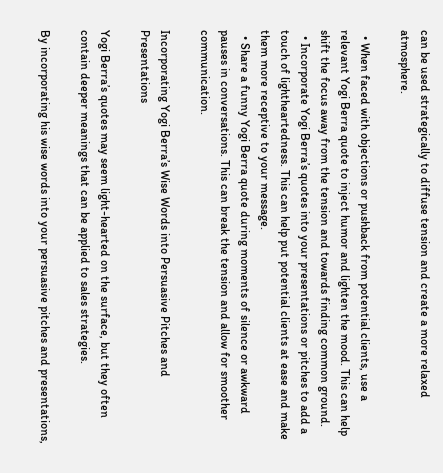can be used strategically to diffuse tension and create a more relaxed atmosphere.

  • When faced with objections or pushback from potential clients, use a relevant Yogi Berra quote to inject humor and lighten the mood. This can help shift the focus away from the tension and towards finding common ground.
  • Incorporate Yogi Berra’s quotes into your presentations or pitches to add a touch of lightheartedness. This can help put potential clients at ease and make them more receptive to your message.
  • Share a funny Yogi Berra quote during moments of silence or awkward pauses in conversations. This can break the tension and allow for smoother communication.

Incorporating Yogi Berra’s Wise Words into Persuasive Pitches and Presentations

Yogi Berra’s quotes may seem light-hearted on the surface, but they often contain deeper meanings that can be applied to sales strategies.

By incorporating his wise words into your persuasive pitches and presentations,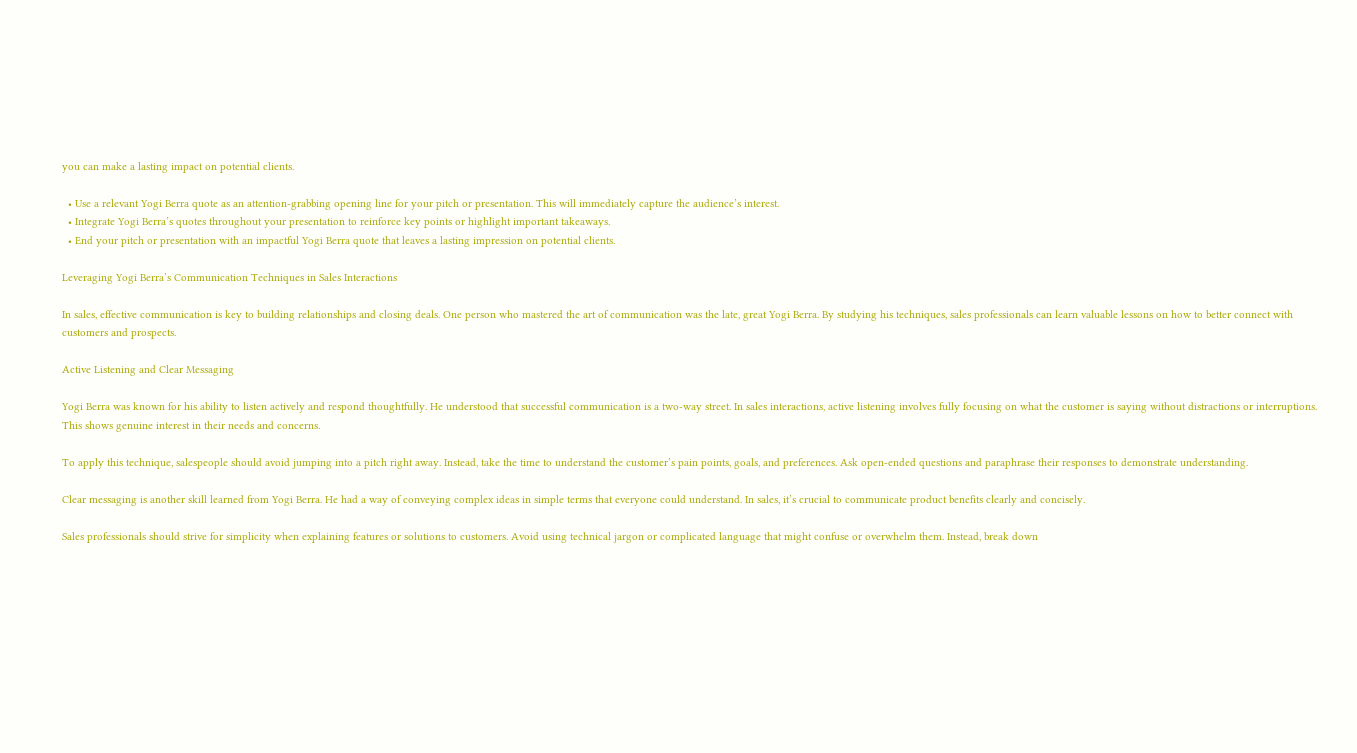you can make a lasting impact on potential clients.

  • Use a relevant Yogi Berra quote as an attention-grabbing opening line for your pitch or presentation. This will immediately capture the audience’s interest.
  • Integrate Yogi Berra’s quotes throughout your presentation to reinforce key points or highlight important takeaways.
  • End your pitch or presentation with an impactful Yogi Berra quote that leaves a lasting impression on potential clients.

Leveraging Yogi Berra’s Communication Techniques in Sales Interactions

In sales, effective communication is key to building relationships and closing deals. One person who mastered the art of communication was the late, great Yogi Berra. By studying his techniques, sales professionals can learn valuable lessons on how to better connect with customers and prospects.

Active Listening and Clear Messaging

Yogi Berra was known for his ability to listen actively and respond thoughtfully. He understood that successful communication is a two-way street. In sales interactions, active listening involves fully focusing on what the customer is saying without distractions or interruptions. This shows genuine interest in their needs and concerns.

To apply this technique, salespeople should avoid jumping into a pitch right away. Instead, take the time to understand the customer’s pain points, goals, and preferences. Ask open-ended questions and paraphrase their responses to demonstrate understanding.

Clear messaging is another skill learned from Yogi Berra. He had a way of conveying complex ideas in simple terms that everyone could understand. In sales, it’s crucial to communicate product benefits clearly and concisely.

Sales professionals should strive for simplicity when explaining features or solutions to customers. Avoid using technical jargon or complicated language that might confuse or overwhelm them. Instead, break down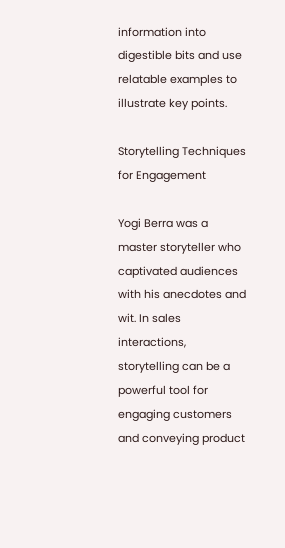information into digestible bits and use relatable examples to illustrate key points.

Storytelling Techniques for Engagement

Yogi Berra was a master storyteller who captivated audiences with his anecdotes and wit. In sales interactions, storytelling can be a powerful tool for engaging customers and conveying product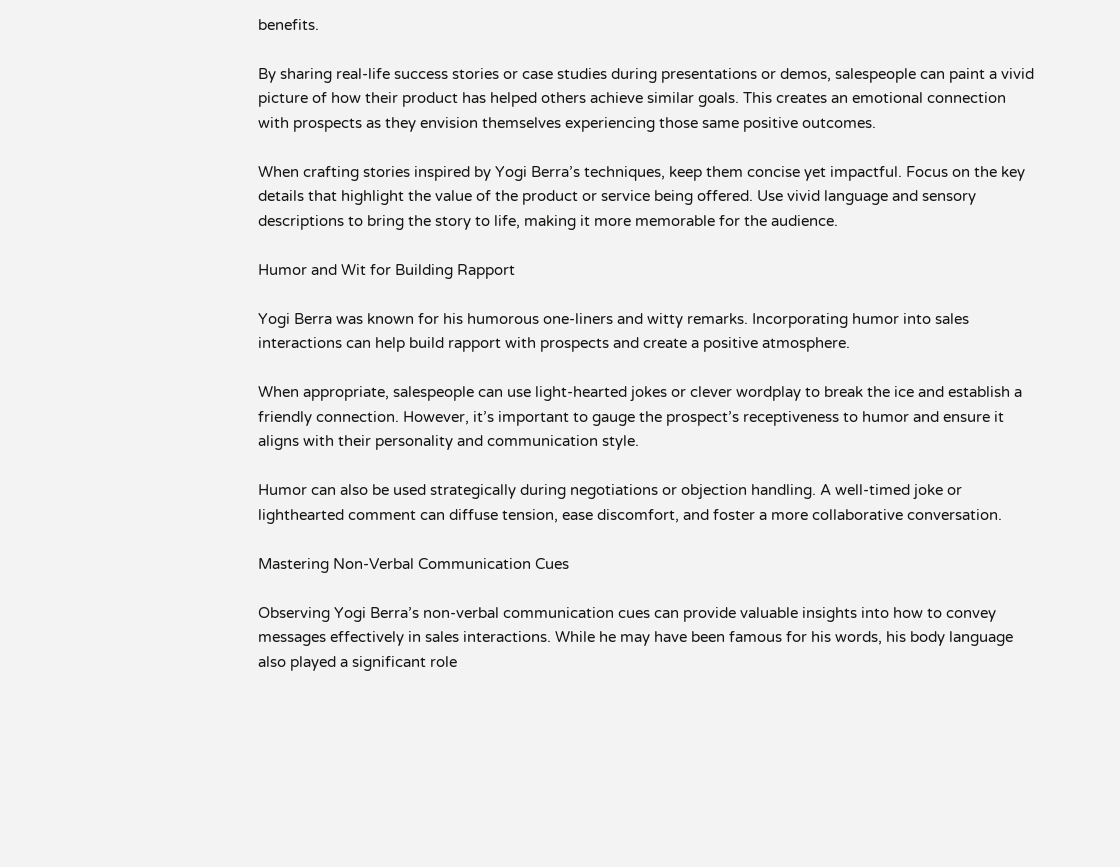benefits.

By sharing real-life success stories or case studies during presentations or demos, salespeople can paint a vivid picture of how their product has helped others achieve similar goals. This creates an emotional connection with prospects as they envision themselves experiencing those same positive outcomes.

When crafting stories inspired by Yogi Berra’s techniques, keep them concise yet impactful. Focus on the key details that highlight the value of the product or service being offered. Use vivid language and sensory descriptions to bring the story to life, making it more memorable for the audience.

Humor and Wit for Building Rapport

Yogi Berra was known for his humorous one-liners and witty remarks. Incorporating humor into sales interactions can help build rapport with prospects and create a positive atmosphere.

When appropriate, salespeople can use light-hearted jokes or clever wordplay to break the ice and establish a friendly connection. However, it’s important to gauge the prospect’s receptiveness to humor and ensure it aligns with their personality and communication style.

Humor can also be used strategically during negotiations or objection handling. A well-timed joke or lighthearted comment can diffuse tension, ease discomfort, and foster a more collaborative conversation.

Mastering Non-Verbal Communication Cues

Observing Yogi Berra’s non-verbal communication cues can provide valuable insights into how to convey messages effectively in sales interactions. While he may have been famous for his words, his body language also played a significant role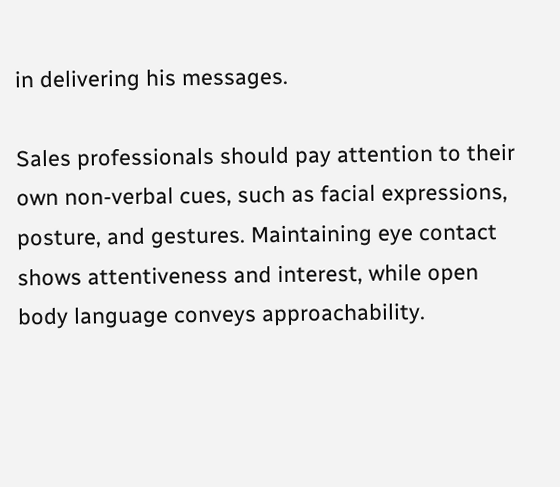in delivering his messages.

Sales professionals should pay attention to their own non-verbal cues, such as facial expressions, posture, and gestures. Maintaining eye contact shows attentiveness and interest, while open body language conveys approachability.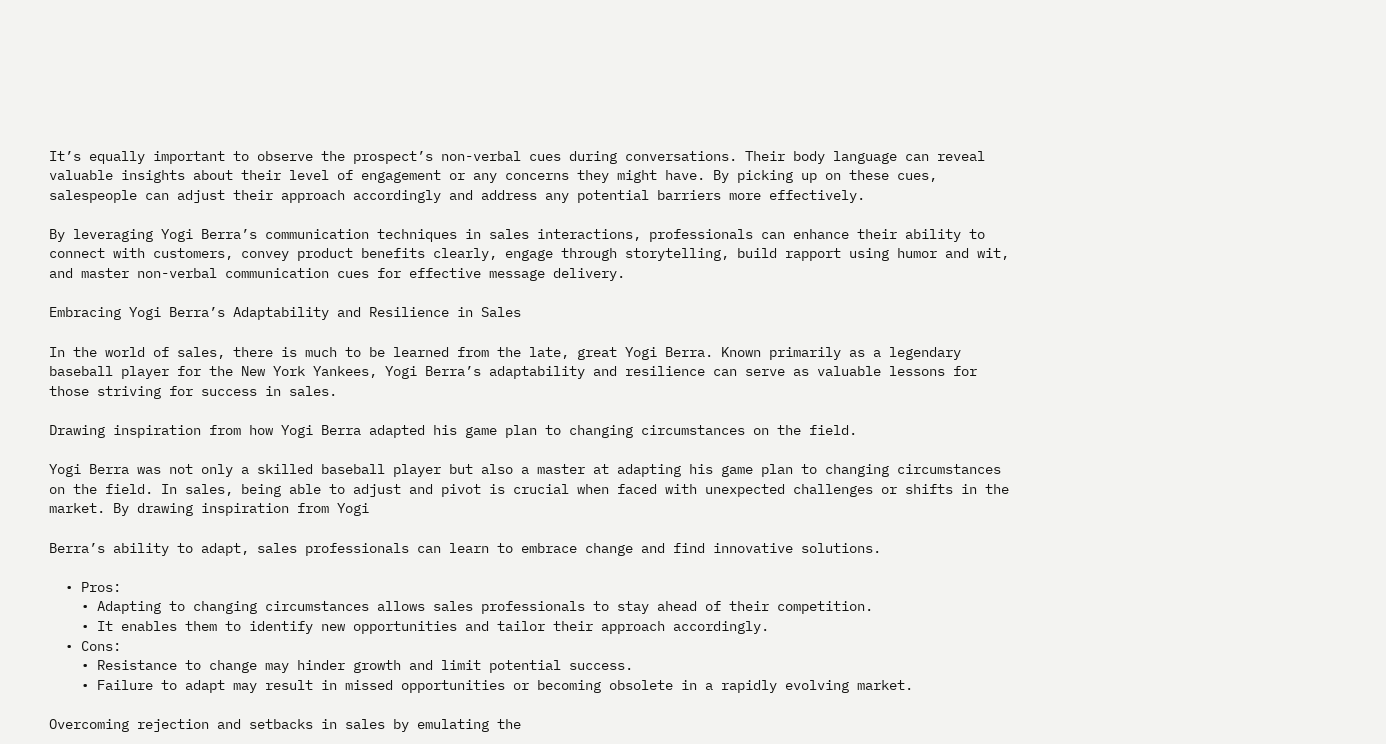It’s equally important to observe the prospect’s non-verbal cues during conversations. Their body language can reveal valuable insights about their level of engagement or any concerns they might have. By picking up on these cues, salespeople can adjust their approach accordingly and address any potential barriers more effectively.

By leveraging Yogi Berra’s communication techniques in sales interactions, professionals can enhance their ability to connect with customers, convey product benefits clearly, engage through storytelling, build rapport using humor and wit, and master non-verbal communication cues for effective message delivery.

Embracing Yogi Berra’s Adaptability and Resilience in Sales

In the world of sales, there is much to be learned from the late, great Yogi Berra. Known primarily as a legendary baseball player for the New York Yankees, Yogi Berra’s adaptability and resilience can serve as valuable lessons for those striving for success in sales.

Drawing inspiration from how Yogi Berra adapted his game plan to changing circumstances on the field.

Yogi Berra was not only a skilled baseball player but also a master at adapting his game plan to changing circumstances on the field. In sales, being able to adjust and pivot is crucial when faced with unexpected challenges or shifts in the market. By drawing inspiration from Yogi

Berra’s ability to adapt, sales professionals can learn to embrace change and find innovative solutions.

  • Pros:
    • Adapting to changing circumstances allows sales professionals to stay ahead of their competition.
    • It enables them to identify new opportunities and tailor their approach accordingly.
  • Cons:
    • Resistance to change may hinder growth and limit potential success.
    • Failure to adapt may result in missed opportunities or becoming obsolete in a rapidly evolving market.

Overcoming rejection and setbacks in sales by emulating the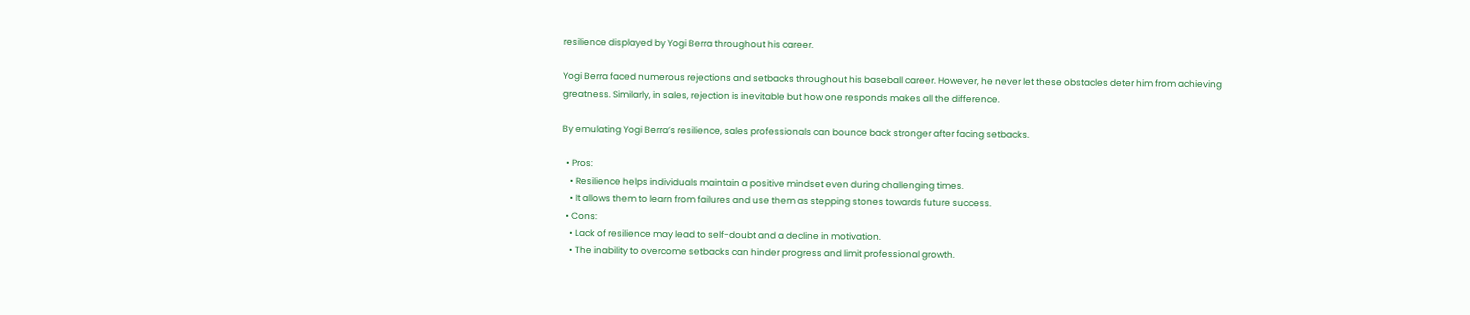resilience displayed by Yogi Berra throughout his career.

Yogi Berra faced numerous rejections and setbacks throughout his baseball career. However, he never let these obstacles deter him from achieving greatness. Similarly, in sales, rejection is inevitable but how one responds makes all the difference.

By emulating Yogi Berra’s resilience, sales professionals can bounce back stronger after facing setbacks.

  • Pros:
    • Resilience helps individuals maintain a positive mindset even during challenging times.
    • It allows them to learn from failures and use them as stepping stones towards future success.
  • Cons:
    • Lack of resilience may lead to self-doubt and a decline in motivation.
    • The inability to overcome setbacks can hinder progress and limit professional growth.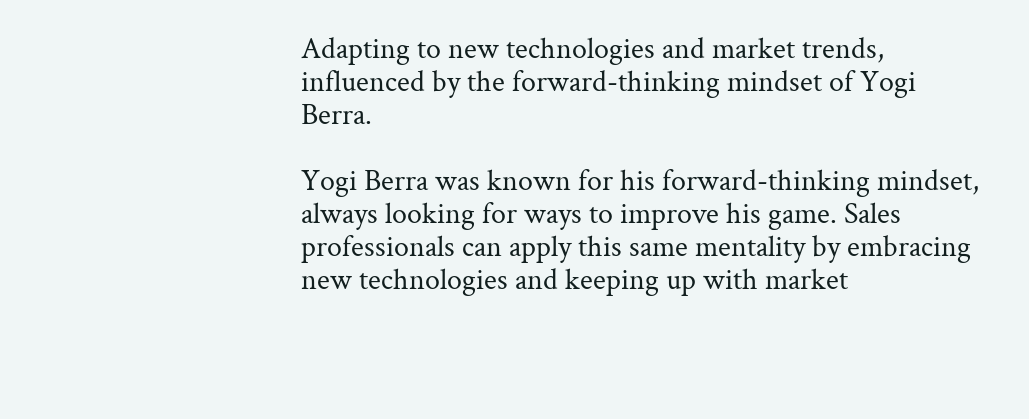Adapting to new technologies and market trends, influenced by the forward-thinking mindset of Yogi Berra.

Yogi Berra was known for his forward-thinking mindset, always looking for ways to improve his game. Sales professionals can apply this same mentality by embracing new technologies and keeping up with market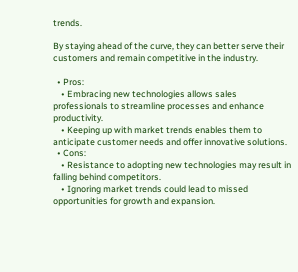trends.

By staying ahead of the curve, they can better serve their customers and remain competitive in the industry.

  • Pros:
    • Embracing new technologies allows sales professionals to streamline processes and enhance productivity.
    • Keeping up with market trends enables them to anticipate customer needs and offer innovative solutions.
  • Cons:
    • Resistance to adopting new technologies may result in falling behind competitors.
    • Ignoring market trends could lead to missed opportunities for growth and expansion.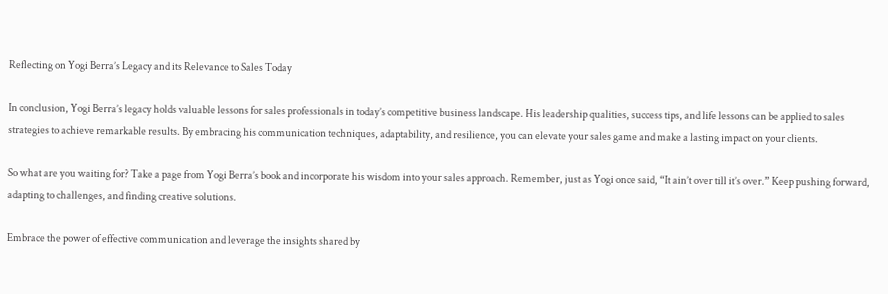Reflecting on Yogi Berra’s Legacy and its Relevance to Sales Today

In conclusion, Yogi Berra’s legacy holds valuable lessons for sales professionals in today’s competitive business landscape. His leadership qualities, success tips, and life lessons can be applied to sales strategies to achieve remarkable results. By embracing his communication techniques, adaptability, and resilience, you can elevate your sales game and make a lasting impact on your clients.

So what are you waiting for? Take a page from Yogi Berra’s book and incorporate his wisdom into your sales approach. Remember, just as Yogi once said, “It ain’t over till it’s over.” Keep pushing forward, adapting to challenges, and finding creative solutions.

Embrace the power of effective communication and leverage the insights shared by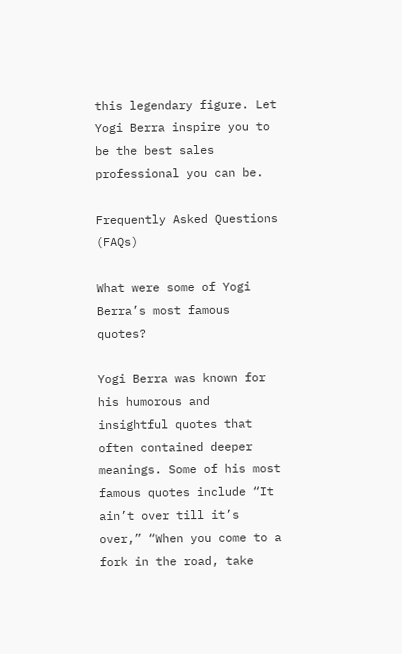this legendary figure. Let Yogi Berra inspire you to be the best sales professional you can be.

Frequently Asked Questions (FAQs)

What were some of Yogi Berra’s most famous quotes?

Yogi Berra was known for his humorous and insightful quotes that often contained deeper meanings. Some of his most famous quotes include “It ain’t over till it’s over,” “When you come to a fork in the road, take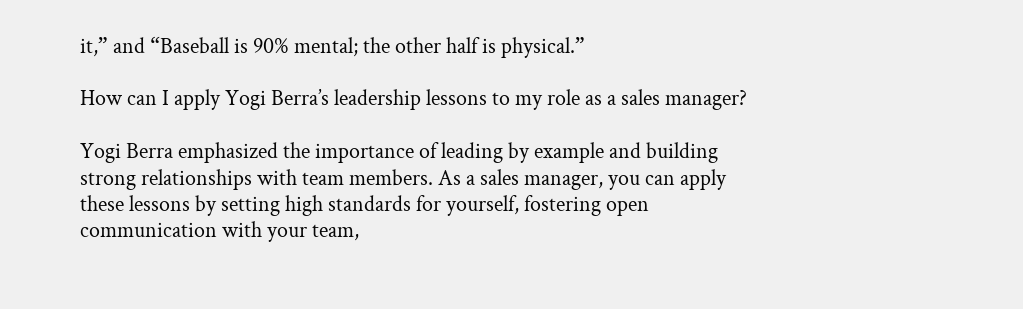it,” and “Baseball is 90% mental; the other half is physical.”

How can I apply Yogi Berra’s leadership lessons to my role as a sales manager?

Yogi Berra emphasized the importance of leading by example and building strong relationships with team members. As a sales manager, you can apply these lessons by setting high standards for yourself, fostering open communication with your team,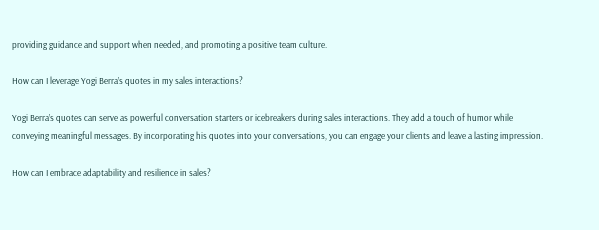providing guidance and support when needed, and promoting a positive team culture.

How can I leverage Yogi Berra’s quotes in my sales interactions?

Yogi Berra’s quotes can serve as powerful conversation starters or icebreakers during sales interactions. They add a touch of humor while conveying meaningful messages. By incorporating his quotes into your conversations, you can engage your clients and leave a lasting impression.

How can I embrace adaptability and resilience in sales?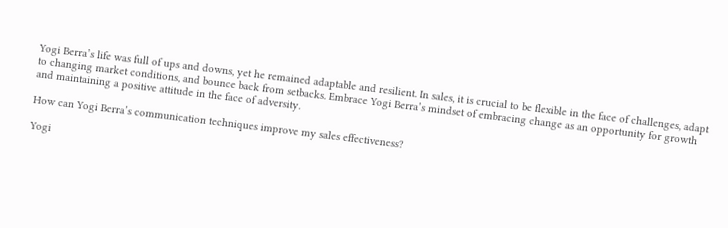Yogi Berra’s life was full of ups and downs, yet he remained adaptable and resilient. In sales, it is crucial to be flexible in the face of challenges, adapt to changing market conditions, and bounce back from setbacks. Embrace Yogi Berra’s mindset of embracing change as an opportunity for growth and maintaining a positive attitude in the face of adversity.

How can Yogi Berra’s communication techniques improve my sales effectiveness?

Yogi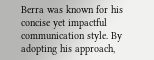Berra was known for his concise yet impactful communication style. By adopting his approach,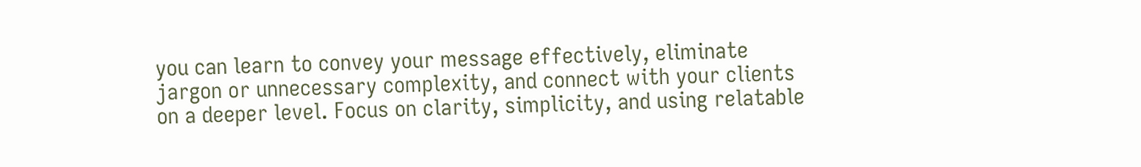you can learn to convey your message effectively, eliminate jargon or unnecessary complexity, and connect with your clients on a deeper level. Focus on clarity, simplicity, and using relatable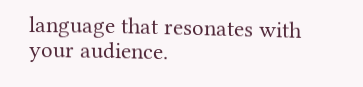language that resonates with your audience.